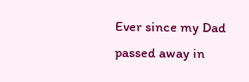Ever since my Dad passed away in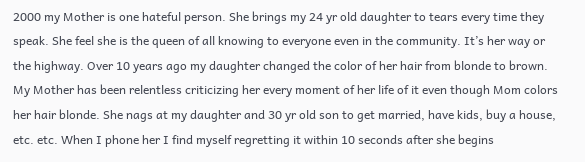2000 my Mother is one hateful person. She brings my 24 yr old daughter to tears every time they speak. She feel she is the queen of all knowing to everyone even in the community. It’s her way or the highway. Over 10 years ago my daughter changed the color of her hair from blonde to brown. My Mother has been relentless criticizing her every moment of her life of it even though Mom colors her hair blonde. She nags at my daughter and 30 yr old son to get married, have kids, buy a house, etc. etc. When I phone her I find myself regretting it within 10 seconds after she begins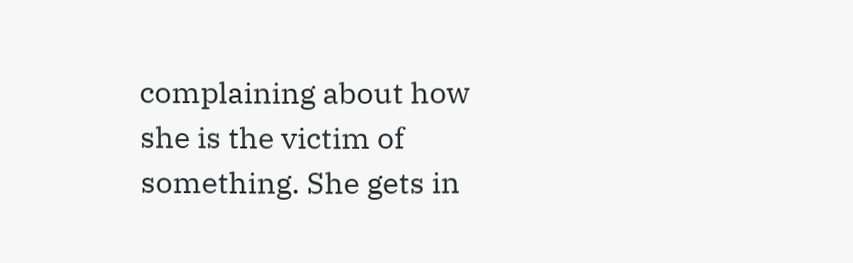complaining about how she is the victim of something. She gets in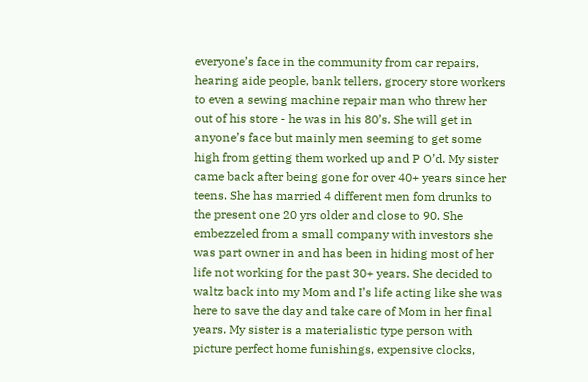everyone’s face in the community from car repairs, hearing aide people, bank tellers, grocery store workers to even a sewing machine repair man who threw her out of his store - he was in his 80’s. She will get in anyone’s face but mainly men seeming to get some high from getting them worked up and P O’d. My sister came back after being gone for over 40+ years since her teens. She has married 4 different men fom drunks to the present one 20 yrs older and close to 90. She embezzeled from a small company with investors she was part owner in and has been in hiding most of her life not working for the past 30+ years. She decided to waltz back into my Mom and I’s life acting like she was here to save the day and take care of Mom in her final years. My sister is a materialistic type person with picture perfect home funishings, expensive clocks,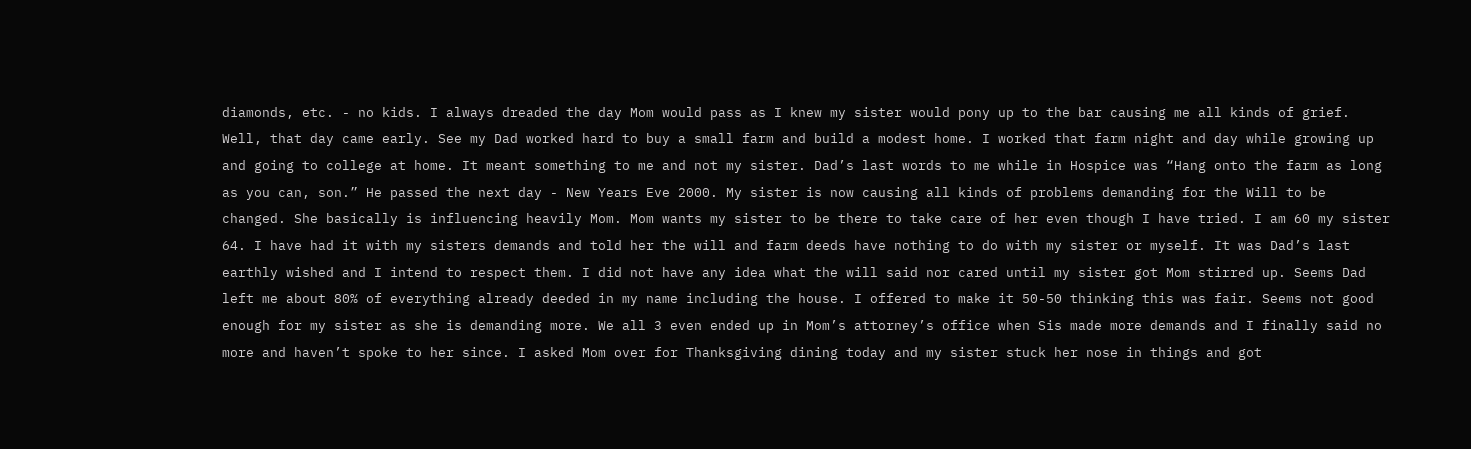diamonds, etc. - no kids. I always dreaded the day Mom would pass as I knew my sister would pony up to the bar causing me all kinds of grief. Well, that day came early. See my Dad worked hard to buy a small farm and build a modest home. I worked that farm night and day while growing up and going to college at home. It meant something to me and not my sister. Dad’s last words to me while in Hospice was “Hang onto the farm as long as you can, son.” He passed the next day - New Years Eve 2000. My sister is now causing all kinds of problems demanding for the Will to be changed. She basically is influencing heavily Mom. Mom wants my sister to be there to take care of her even though I have tried. I am 60 my sister 64. I have had it with my sisters demands and told her the will and farm deeds have nothing to do with my sister or myself. It was Dad’s last earthly wished and I intend to respect them. I did not have any idea what the will said nor cared until my sister got Mom stirred up. Seems Dad left me about 80% of everything already deeded in my name including the house. I offered to make it 50-50 thinking this was fair. Seems not good enough for my sister as she is demanding more. We all 3 even ended up in Mom’s attorney’s office when Sis made more demands and I finally said no more and haven’t spoke to her since. I asked Mom over for Thanksgiving dining today and my sister stuck her nose in things and got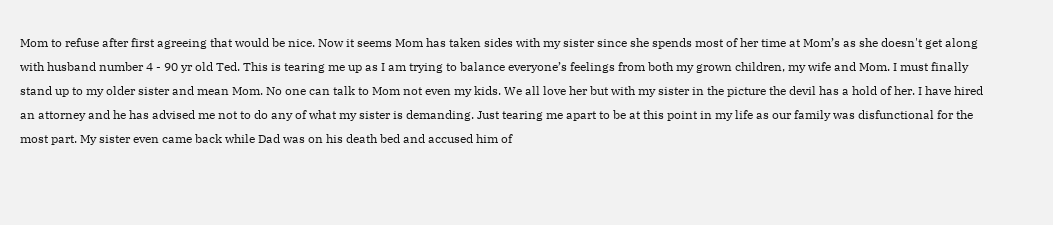Mom to refuse after first agreeing that would be nice. Now it seems Mom has taken sides with my sister since she spends most of her time at Mom’s as she doesn't get along with husband number 4 - 90 yr old Ted. This is tearing me up as I am trying to balance everyone’s feelings from both my grown children, my wife and Mom. I must finally stand up to my older sister and mean Mom. No one can talk to Mom not even my kids. We all love her but with my sister in the picture the devil has a hold of her. I have hired an attorney and he has advised me not to do any of what my sister is demanding. Just tearing me apart to be at this point in my life as our family was disfunctional for the most part. My sister even came back while Dad was on his death bed and accused him of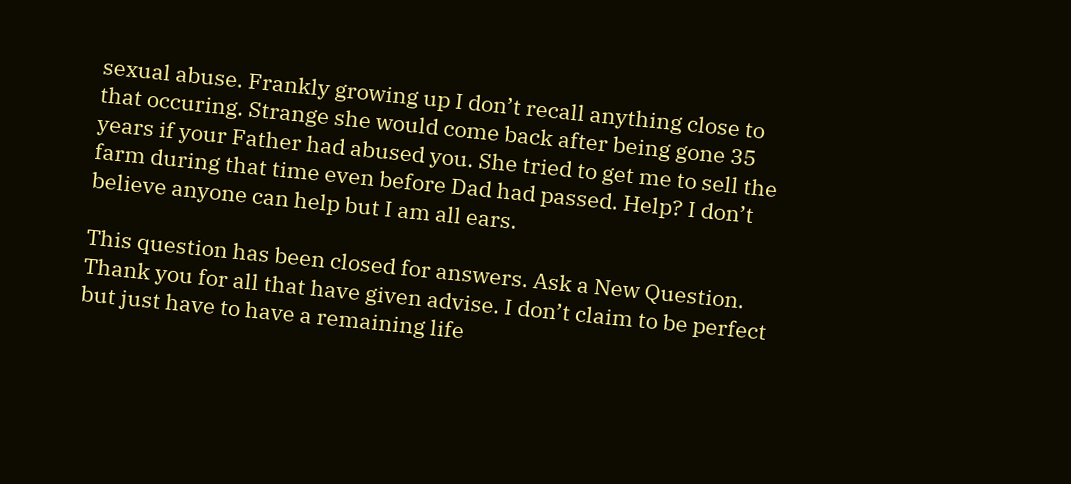sexual abuse. Frankly growing up I don’t recall anything close to that occuring. Strange she would come back after being gone 35 years if your Father had abused you. She tried to get me to sell the farm during that time even before Dad had passed. Help? I don’t believe anyone can help but I am all ears.

This question has been closed for answers. Ask a New Question.
Thank you for all that have given advise. I don’t claim to be perfect but just have to have a remaining life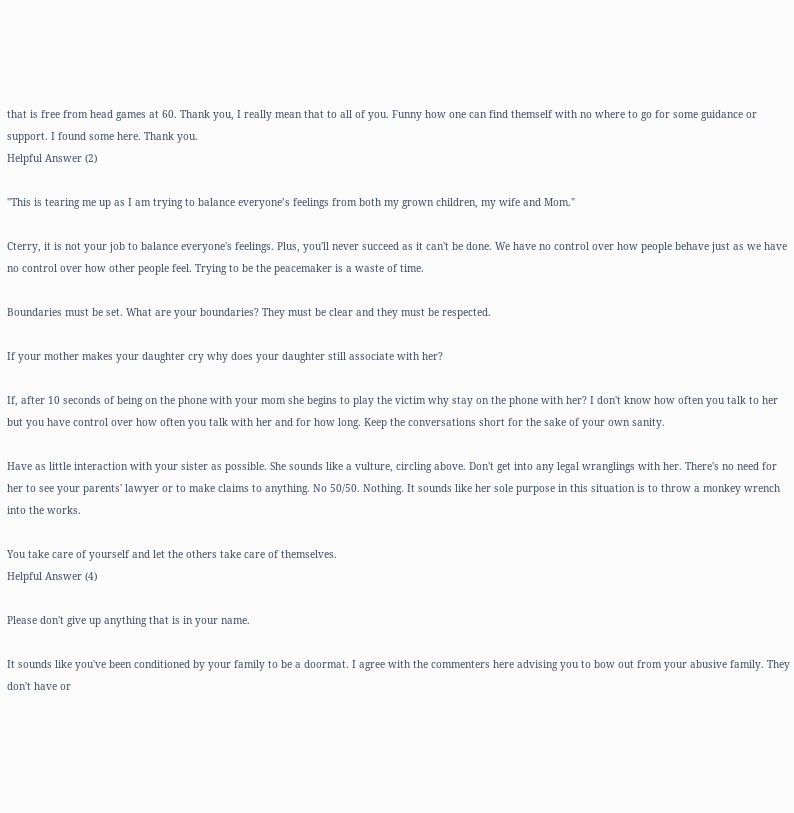that is free from head games at 60. Thank you, I really mean that to all of you. Funny how one can find themself with no where to go for some guidance or support. I found some here. Thank you.
Helpful Answer (2)

"This is tearing me up as I am trying to balance everyone’s feelings from both my grown children, my wife and Mom."

Cterry, it is not your job to balance everyone's feelings. Plus, you'll never succeed as it can't be done. We have no control over how people behave just as we have no control over how other people feel. Trying to be the peacemaker is a waste of time.

Boundaries must be set. What are your boundaries? They must be clear and they must be respected.

If your mother makes your daughter cry why does your daughter still associate with her?

If, after 10 seconds of being on the phone with your mom she begins to play the victim why stay on the phone with her? I don't know how often you talk to her but you have control over how often you talk with her and for how long. Keep the conversations short for the sake of your own sanity.

Have as little interaction with your sister as possible. She sounds like a vulture, circling above. Don't get into any legal wranglings with her. There's no need for her to see your parents' lawyer or to make claims to anything. No 50/50. Nothing. It sounds like her sole purpose in this situation is to throw a monkey wrench into the works.

You take care of yourself and let the others take care of themselves.
Helpful Answer (4)

Please don't give up anything that is in your name.

It sounds like you've been conditioned by your family to be a doormat. I agree with the commenters here advising you to bow out from your abusive family. They don't have or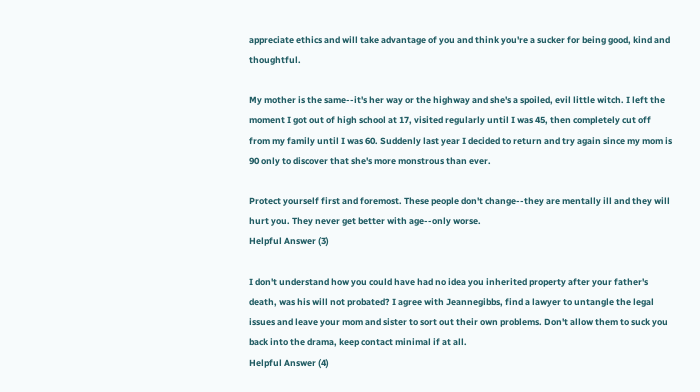appreciate ethics and will take advantage of you and think you're a sucker for being good, kind and thoughtful.

My mother is the same--it's her way or the highway and she's a spoiled, evil little witch. I left the moment I got out of high school at 17, visited regularly until I was 45, then completely cut off from my family until I was 60. Suddenly last year I decided to return and try again since my mom is 90 only to discover that she's more monstrous than ever.

Protect yourself first and foremost. These people don't change--they are mentally ill and they will hurt you. They never get better with age--only worse.
Helpful Answer (3)

I don't understand how you could have had no idea you inherited property after your father's death, was his will not probated? I agree with Jeannegibbs, find a lawyer to untangle the legal issues and leave your mom and sister to sort out their own problems. Don't allow them to suck you back into the drama, keep contact minimal if at all.
Helpful Answer (4)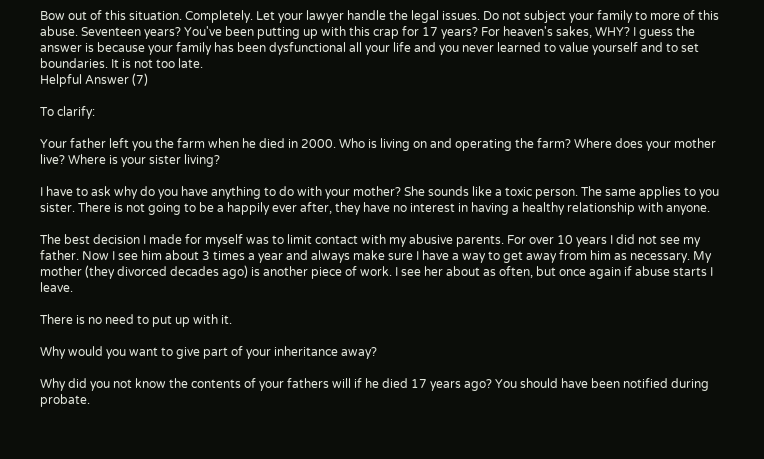Bow out of this situation. Completely. Let your lawyer handle the legal issues. Do not subject your family to more of this abuse. Seventeen years? You've been putting up with this crap for 17 years? For heaven's sakes, WHY? I guess the answer is because your family has been dysfunctional all your life and you never learned to value yourself and to set boundaries. It is not too late.
Helpful Answer (7)

To clarify:

Your father left you the farm when he died in 2000. Who is living on and operating the farm? Where does your mother live? Where is your sister living?

I have to ask why do you have anything to do with your mother? She sounds like a toxic person. The same applies to you sister. There is not going to be a happily ever after, they have no interest in having a healthy relationship with anyone.

The best decision I made for myself was to limit contact with my abusive parents. For over 10 years I did not see my father. Now I see him about 3 times a year and always make sure I have a way to get away from him as necessary. My mother (they divorced decades ago) is another piece of work. I see her about as often, but once again if abuse starts I leave.

There is no need to put up with it.

Why would you want to give part of your inheritance away?

Why did you not know the contents of your fathers will if he died 17 years ago? You should have been notified during probate.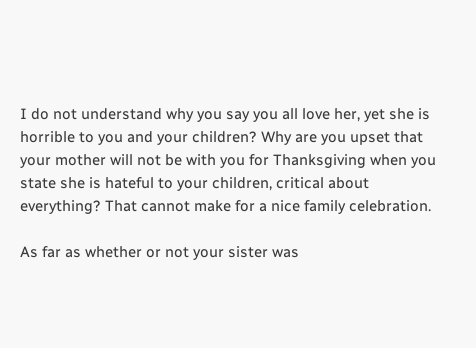I do not understand why you say you all love her, yet she is horrible to you and your children? Why are you upset that your mother will not be with you for Thanksgiving when you state she is hateful to your children, critical about everything? That cannot make for a nice family celebration.

As far as whether or not your sister was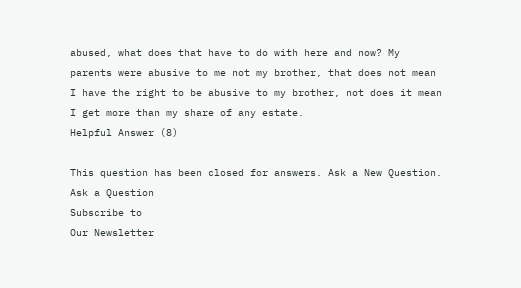abused, what does that have to do with here and now? My parents were abusive to me not my brother, that does not mean I have the right to be abusive to my brother, not does it mean I get more than my share of any estate.
Helpful Answer (8)

This question has been closed for answers. Ask a New Question.
Ask a Question
Subscribe to
Our Newsletter